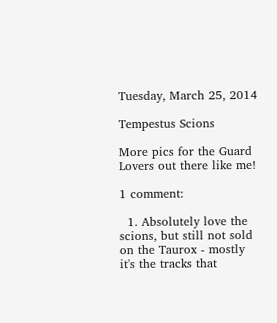Tuesday, March 25, 2014

Tempestus Scions

More pics for the Guard Lovers out there like me!

1 comment:

  1. Absolutely love the scions, but still not sold on the Taurox - mostly it's the tracks that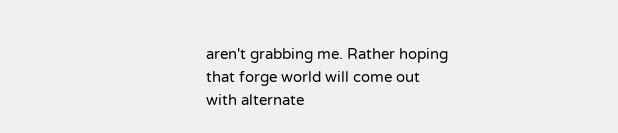aren't grabbing me. Rather hoping that forge world will come out with alternate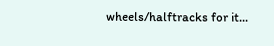wheels/halftracks for it...